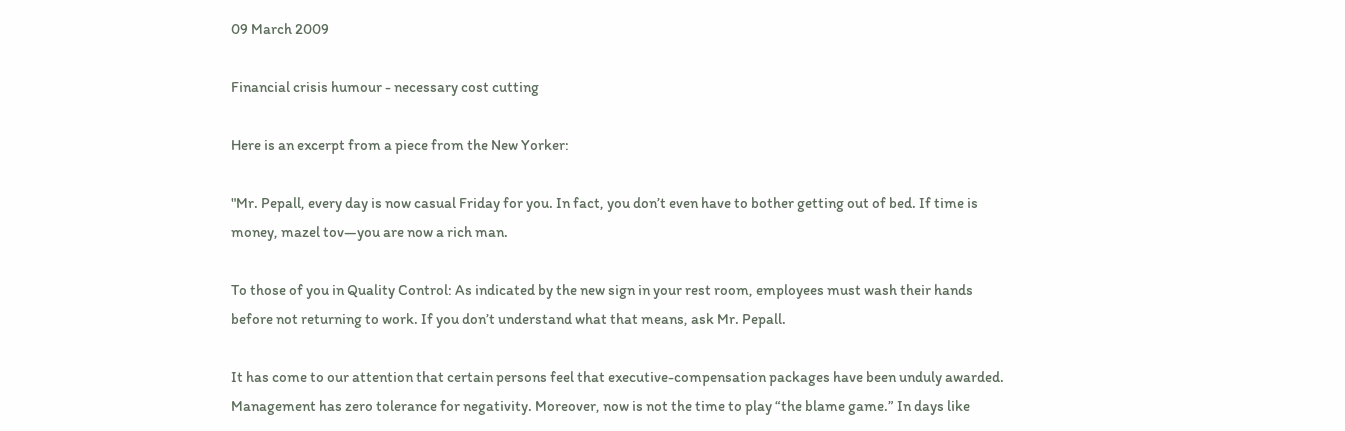09 March 2009

Financial crisis humour - necessary cost cutting

Here is an excerpt from a piece from the New Yorker:

"Mr. Pepall, every day is now casual Friday for you. In fact, you don’t even have to bother getting out of bed. If time is money, mazel tov—you are now a rich man.

To those of you in Quality Control: As indicated by the new sign in your rest room, employees must wash their hands before not returning to work. If you don’t understand what that means, ask Mr. Pepall.

It has come to our attention that certain persons feel that executive-compensation packages have been unduly awarded. Management has zero tolerance for negativity. Moreover, now is not the time to play “the blame game.” In days like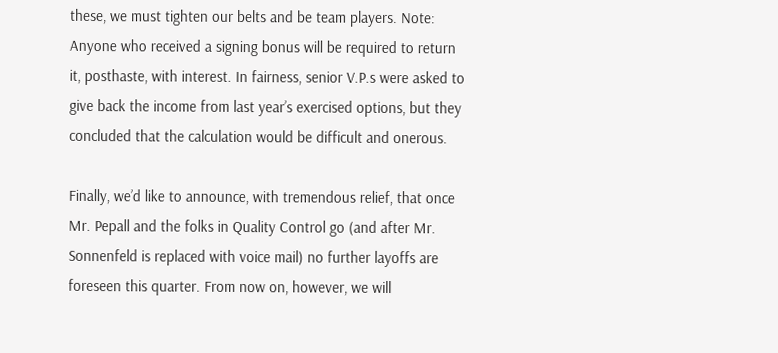these, we must tighten our belts and be team players. Note: Anyone who received a signing bonus will be required to return it, posthaste, with interest. In fairness, senior V.P.s were asked to give back the income from last year’s exercised options, but they concluded that the calculation would be difficult and onerous.

Finally, we’d like to announce, with tremendous relief, that once Mr. Pepall and the folks in Quality Control go (and after Mr. Sonnenfeld is replaced with voice mail) no further layoffs are foreseen this quarter. From now on, however, we will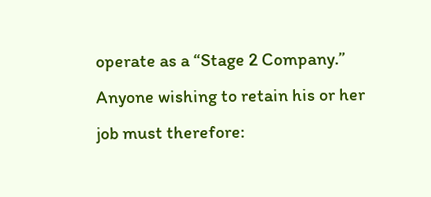operate as a “Stage 2 Company.” Anyone wishing to retain his or her job must therefore: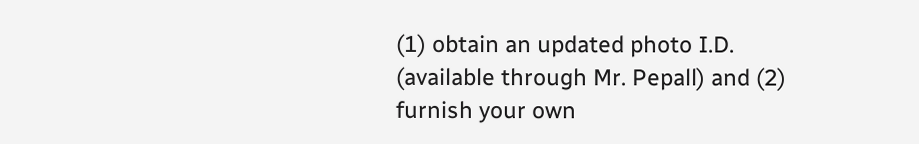(1) obtain an updated photo I.D. (available through Mr. Pepall) and (2) furnish your own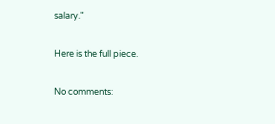salary."

Here is the full piece.

No comments: